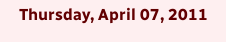Thursday, April 07, 2011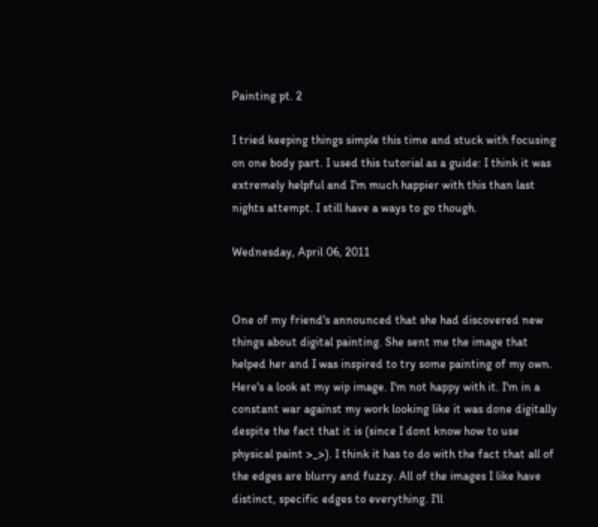Painting pt. 2

I tried keeping things simple this time and stuck with focusing on one body part. I used this tutorial as a guide: I think it was extremely helpful and I'm much happier with this than last nights attempt. I still have a ways to go though.

Wednesday, April 06, 2011


One of my friend's announced that she had discovered new things about digital painting. She sent me the image that helped her and I was inspired to try some painting of my own. Here's a look at my wip image. I'm not happy with it. I'm in a constant war against my work looking like it was done digitally despite the fact that it is (since I dont know how to use physical paint >_>). I think it has to do with the fact that all of the edges are blurry and fuzzy. All of the images I like have distinct, specific edges to everything. I'll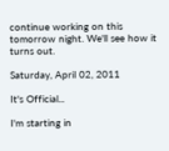continue working on this tomorrow night. We'll see how it turns out.

Saturday, April 02, 2011

It's Official...

I'm starting in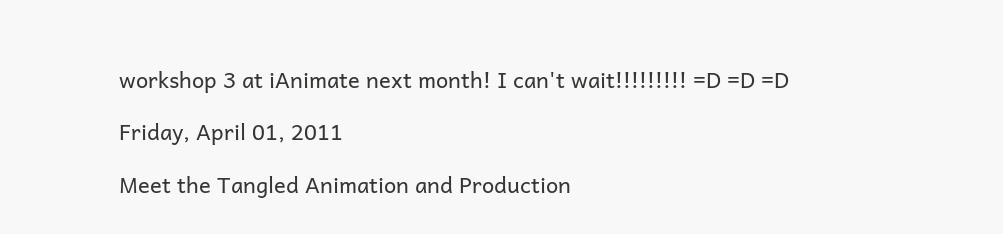workshop 3 at iAnimate next month! I can't wait!!!!!!!!! =D =D =D

Friday, April 01, 2011

Meet the Tangled Animation and Production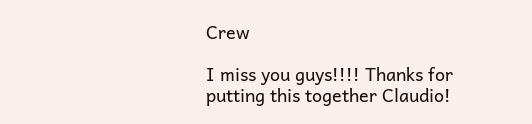Crew

I miss you guys!!!! Thanks for putting this together Claudio!